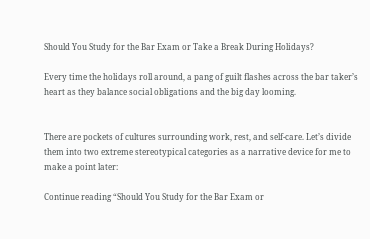Should You Study for the Bar Exam or Take a Break During Holidays?

Every time the holidays roll around, a pang of guilt flashes across the bar taker’s heart as they balance social obligations and the big day looming.


There are pockets of cultures surrounding work, rest, and self-care. Let’s divide them into two extreme stereotypical categories as a narrative device for me to make a point later:

Continue reading “Should You Study for the Bar Exam or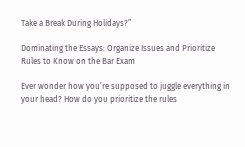Take a Break During Holidays?”

Dominating the Essays: Organize Issues and Prioritize Rules to Know on the Bar Exam

Ever wonder how you’re supposed to juggle everything in your head? How do you prioritize the rules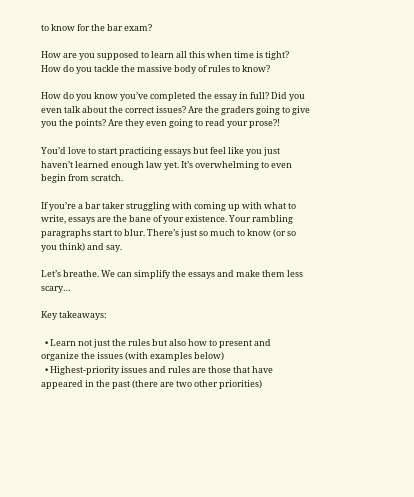to know for the bar exam?

How are you supposed to learn all this when time is tight? How do you tackle the massive body of rules to know?

How do you know you’ve completed the essay in full? Did you even talk about the correct issues? Are the graders going to give you the points? Are they even going to read your prose?!

You’d love to start practicing essays but feel like you just haven’t learned enough law yet. It’s overwhelming to even begin from scratch.

If you’re a bar taker struggling with coming up with what to write, essays are the bane of your existence. Your rambling paragraphs start to blur. There’s just so much to know (or so you think) and say.

Let’s breathe. We can simplify the essays and make them less scary…

Key takeaways:

  • Learn not just the rules but also how to present and organize the issues (with examples below)
  • Highest-priority issues and rules are those that have appeared in the past (there are two other priorities)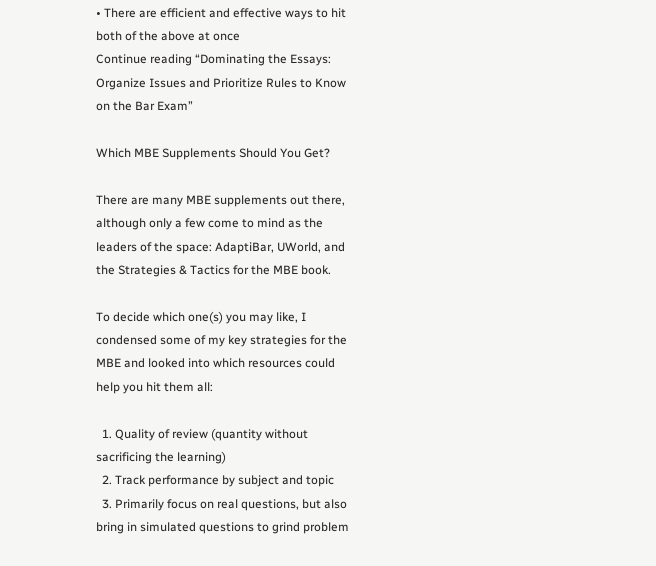• There are efficient and effective ways to hit both of the above at once
Continue reading “Dominating the Essays: Organize Issues and Prioritize Rules to Know on the Bar Exam”

Which MBE Supplements Should You Get?

There are many MBE supplements out there, although only a few come to mind as the leaders of the space: AdaptiBar, UWorld, and the Strategies & Tactics for the MBE book.

To decide which one(s) you may like, I condensed some of my key strategies for the MBE and looked into which resources could help you hit them all:

  1. Quality of review (quantity without sacrificing the learning)
  2. Track performance by subject and topic
  3. Primarily focus on real questions, but also bring in simulated questions to grind problem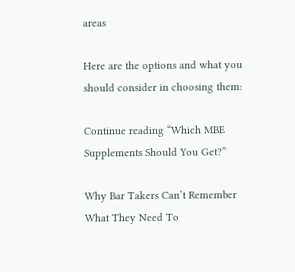areas

Here are the options and what you should consider in choosing them:

Continue reading “Which MBE Supplements Should You Get?”

Why Bar Takers Can’t Remember What They Need To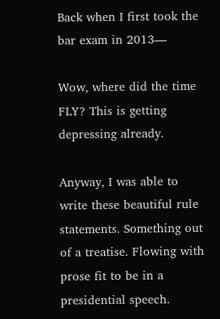Back when I first took the bar exam in 2013—

Wow, where did the time FLY? This is getting depressing already.

Anyway, I was able to write these beautiful rule statements. Something out of a treatise. Flowing with prose fit to be in a presidential speech.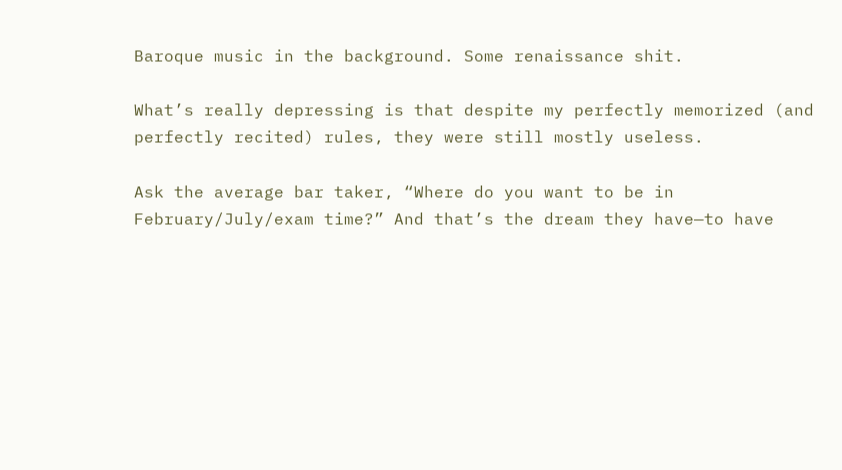Baroque music in the background. Some renaissance shit.

What’s really depressing is that despite my perfectly memorized (and perfectly recited) rules, they were still mostly useless.

Ask the average bar taker, “Where do you want to be in February/July/exam time?” And that’s the dream they have—to have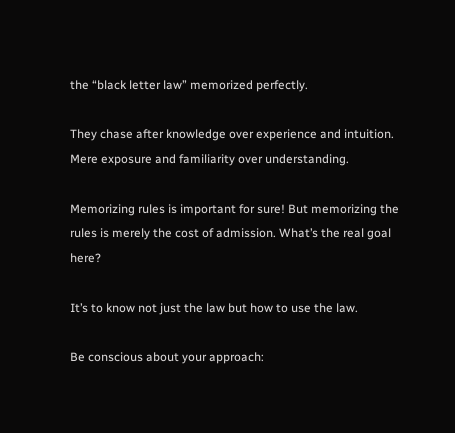the “black letter law” memorized perfectly.

They chase after knowledge over experience and intuition. Mere exposure and familiarity over understanding.

Memorizing rules is important for sure! But memorizing the rules is merely the cost of admission. What’s the real goal here?

It’s to know not just the law but how to use the law.

Be conscious about your approach: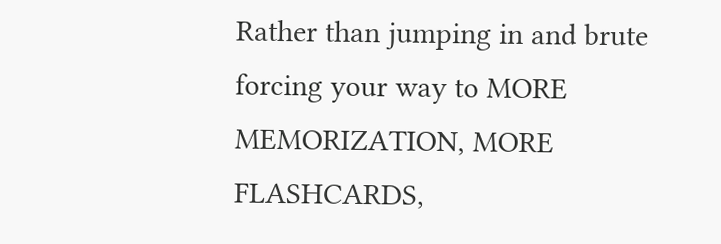Rather than jumping in and brute forcing your way to MORE MEMORIZATION, MORE FLASHCARDS,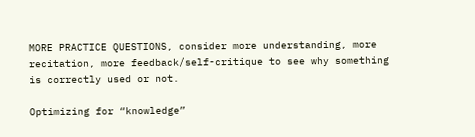MORE PRACTICE QUESTIONS, consider more understanding, more recitation, more feedback/self-critique to see why something is correctly used or not.

Optimizing for “knowledge”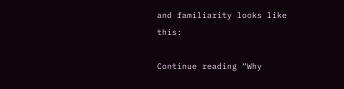and familiarity looks like this:

Continue reading “Why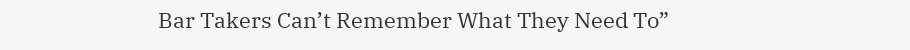Bar Takers Can’t Remember What They Need To”